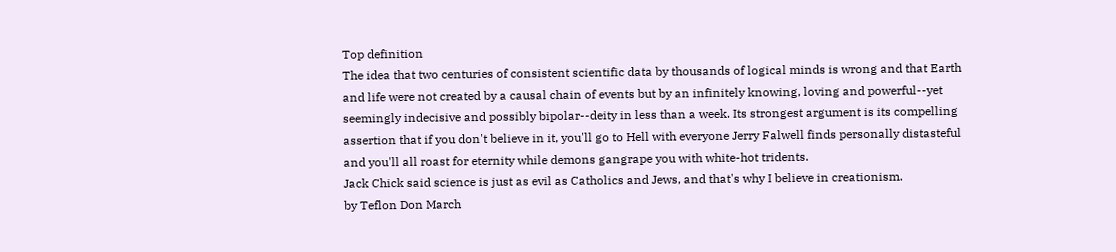Top definition
The idea that two centuries of consistent scientific data by thousands of logical minds is wrong and that Earth and life were not created by a causal chain of events but by an infinitely knowing, loving and powerful--yet seemingly indecisive and possibly bipolar--deity in less than a week. Its strongest argument is its compelling assertion that if you don't believe in it, you'll go to Hell with everyone Jerry Falwell finds personally distasteful and you'll all roast for eternity while demons gangrape you with white-hot tridents.
Jack Chick said science is just as evil as Catholics and Jews, and that's why I believe in creationism.
by Teflon Don March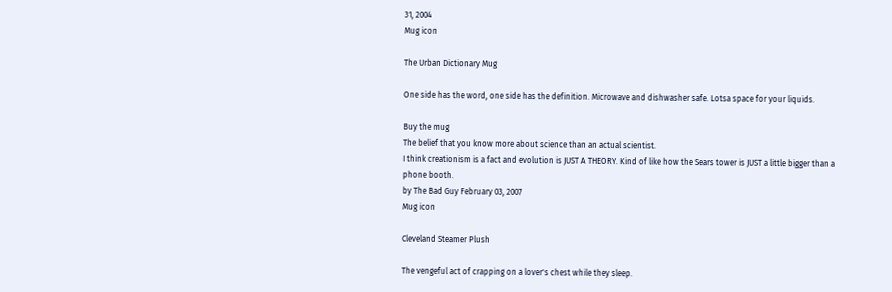31, 2004
Mug icon

The Urban Dictionary Mug

One side has the word, one side has the definition. Microwave and dishwasher safe. Lotsa space for your liquids.

Buy the mug
The belief that you know more about science than an actual scientist.
I think creationism is a fact and evolution is JUST A THEORY. Kind of like how the Sears tower is JUST a little bigger than a phone booth.
by The Bad Guy February 03, 2007
Mug icon

Cleveland Steamer Plush

The vengeful act of crapping on a lover's chest while they sleep.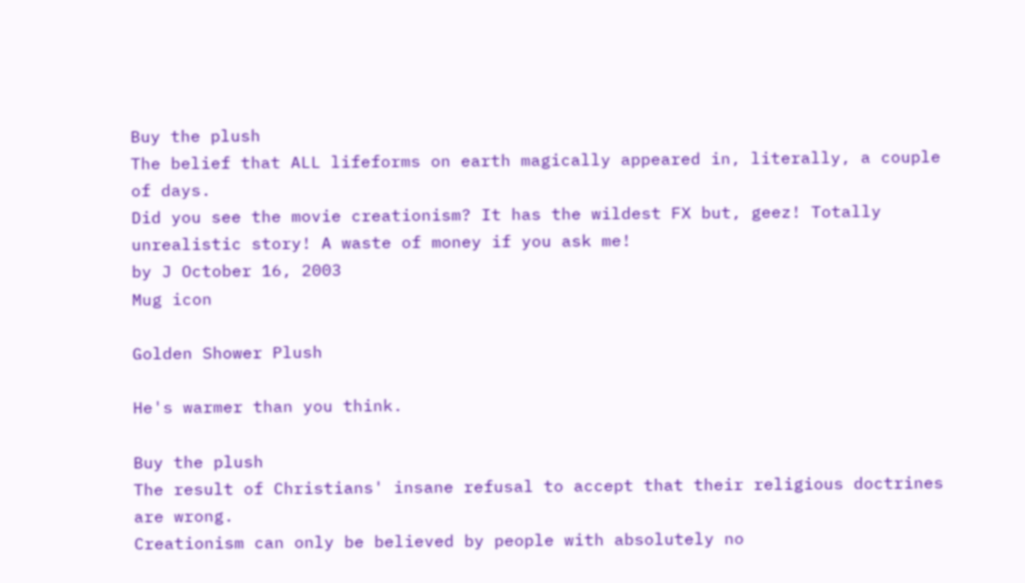Buy the plush
The belief that ALL lifeforms on earth magically appeared in, literally, a couple of days.
Did you see the movie creationism? It has the wildest FX but, geez! Totally unrealistic story! A waste of money if you ask me!
by J October 16, 2003
Mug icon

Golden Shower Plush

He's warmer than you think.

Buy the plush
The result of Christians' insane refusal to accept that their religious doctrines are wrong.
Creationism can only be believed by people with absolutely no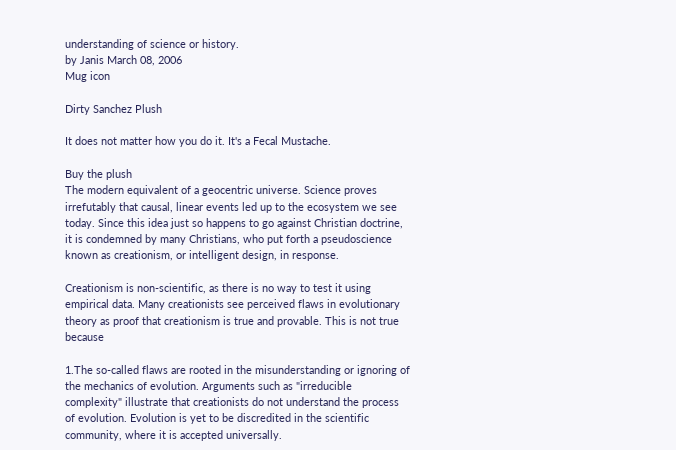understanding of science or history.
by Janis March 08, 2006
Mug icon

Dirty Sanchez Plush

It does not matter how you do it. It's a Fecal Mustache.

Buy the plush
The modern equivalent of a geocentric universe. Science proves irrefutably that causal, linear events led up to the ecosystem we see today. Since this idea just so happens to go against Christian doctrine, it is condemned by many Christians, who put forth a pseudoscience known as creationism, or intelligent design, in response.

Creationism is non-scientific, as there is no way to test it using empirical data. Many creationists see perceived flaws in evolutionary theory as proof that creationism is true and provable. This is not true because

1.The so-called flaws are rooted in the misunderstanding or ignoring of the mechanics of evolution. Arguments such as "irreducible complexity" illustrate that creationists do not understand the process of evolution. Evolution is yet to be discredited in the scientific community, where it is accepted universally.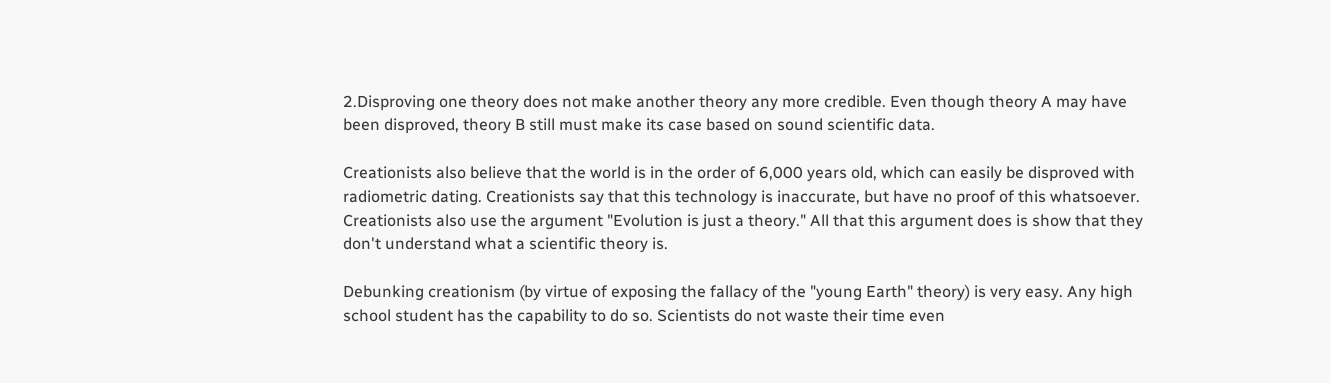2.Disproving one theory does not make another theory any more credible. Even though theory A may have been disproved, theory B still must make its case based on sound scientific data.

Creationists also believe that the world is in the order of 6,000 years old, which can easily be disproved with radiometric dating. Creationists say that this technology is inaccurate, but have no proof of this whatsoever. Creationists also use the argument "Evolution is just a theory." All that this argument does is show that they don't understand what a scientific theory is.

Debunking creationism (by virtue of exposing the fallacy of the "young Earth" theory) is very easy. Any high school student has the capability to do so. Scientists do not waste their time even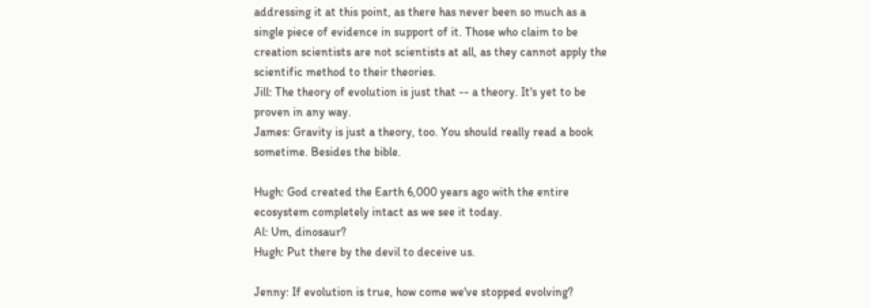addressing it at this point, as there has never been so much as a single piece of evidence in support of it. Those who claim to be creation scientists are not scientists at all, as they cannot apply the scientific method to their theories.
Jill: The theory of evolution is just that -- a theory. It's yet to be proven in any way.
James: Gravity is just a theory, too. You should really read a book sometime. Besides the bible.

Hugh: God created the Earth 6,000 years ago with the entire ecosystem completely intact as we see it today.
Al: Um, dinosaur?
Hugh: Put there by the devil to deceive us.

Jenny: If evolution is true, how come we've stopped evolving?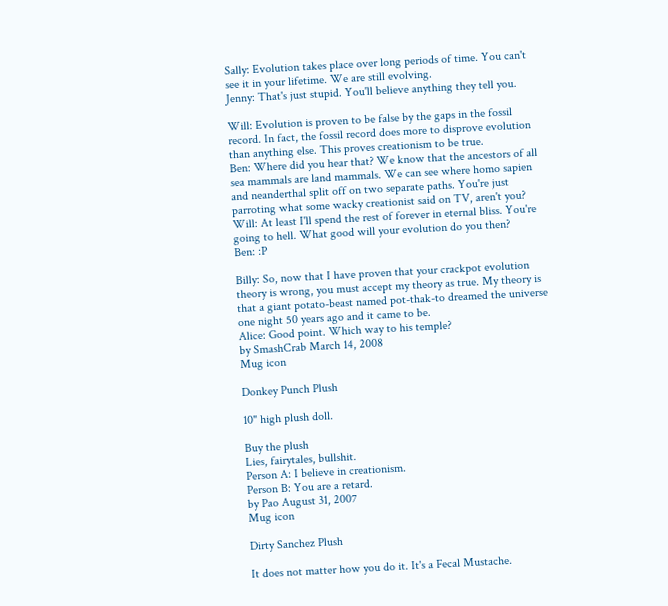Sally: Evolution takes place over long periods of time. You can't see it in your lifetime. We are still evolving.
Jenny: That's just stupid. You'll believe anything they tell you.

Will: Evolution is proven to be false by the gaps in the fossil record. In fact, the fossil record does more to disprove evolution than anything else. This proves creationism to be true.
Ben: Where did you hear that? We know that the ancestors of all sea mammals are land mammals. We can see where homo sapien and neanderthal split off on two separate paths. You're just parroting what some wacky creationist said on TV, aren't you?
Will: At least I'll spend the rest of forever in eternal bliss. You're going to hell. What good will your evolution do you then?
Ben: :P

Billy: So, now that I have proven that your crackpot evolution theory is wrong, you must accept my theory as true. My theory is that a giant potato-beast named pot-thak-to dreamed the universe one night 50 years ago and it came to be.
Alice: Good point. Which way to his temple?
by SmashCrab March 14, 2008
Mug icon

Donkey Punch Plush

10" high plush doll.

Buy the plush
Lies, fairytales, bullshit.
Person A: I believe in creationism.
Person B: You are a retard.
by Pao August 31, 2007
Mug icon

Dirty Sanchez Plush

It does not matter how you do it. It's a Fecal Mustache.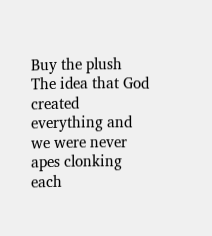Buy the plush
The idea that God created everything and we were never apes clonking each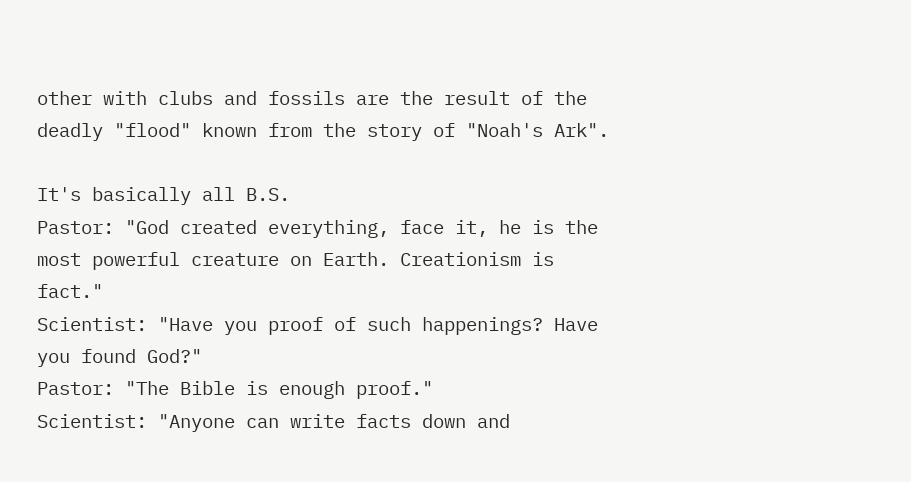other with clubs and fossils are the result of the deadly "flood" known from the story of "Noah's Ark".

It's basically all B.S.
Pastor: "God created everything, face it, he is the most powerful creature on Earth. Creationism is fact."
Scientist: "Have you proof of such happenings? Have you found God?"
Pastor: "The Bible is enough proof."
Scientist: "Anyone can write facts down and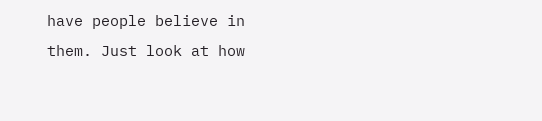have people believe in them. Just look at how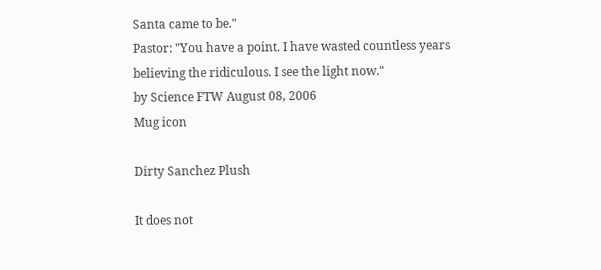Santa came to be."
Pastor: "You have a point. I have wasted countless years believing the ridiculous. I see the light now."
by Science FTW August 08, 2006
Mug icon

Dirty Sanchez Plush

It does not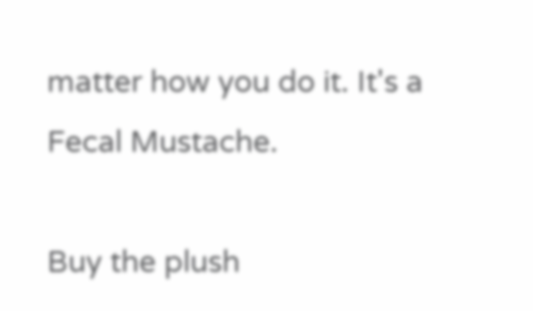matter how you do it. It's a Fecal Mustache.

Buy the plush